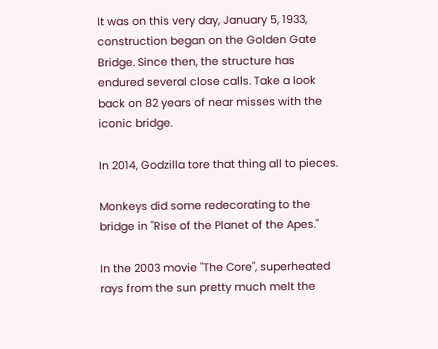It was on this very day, January 5, 1933, construction began on the Golden Gate Bridge. Since then, the structure has endured several close calls. Take a look back on 82 years of near misses with the iconic bridge.

In 2014, Godzilla tore that thing all to pieces.

Monkeys did some redecorating to the bridge in "Rise of the Planet of the Apes."

In the 2003 movie "The Core", superheated rays from the sun pretty much melt the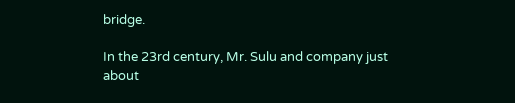bridge.

In the 23rd century, Mr. Sulu and company just about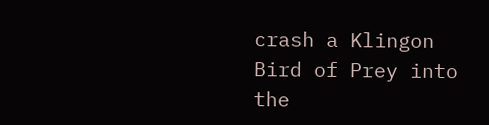crash a Klingon Bird of Prey into the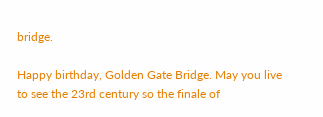bridge.

Happy birthday, Golden Gate Bridge. May you live to see the 23rd century so the finale of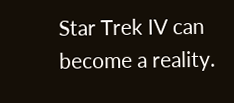Star Trek IV can become a reality.